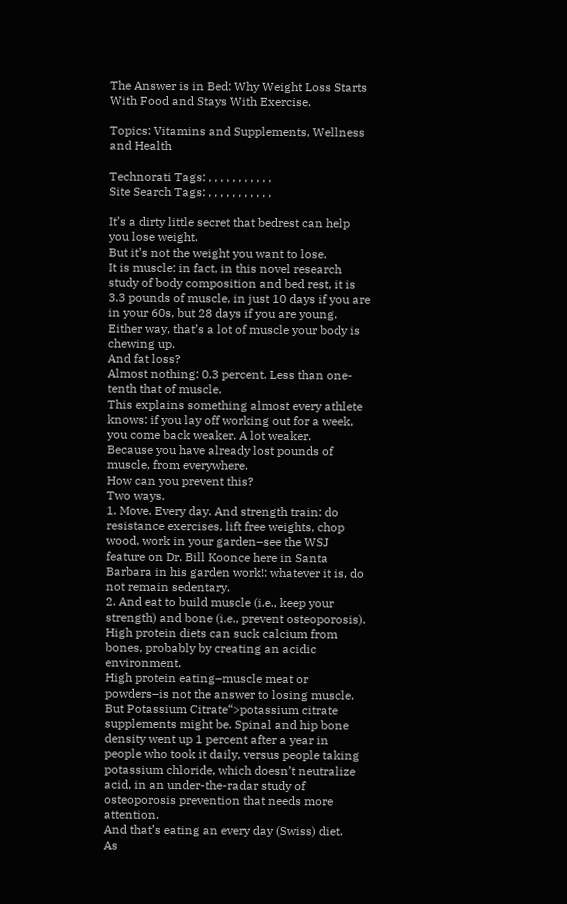The Answer is in Bed: Why Weight Loss Starts With Food and Stays With Exercise.

Topics: Vitamins and Supplements, Wellness and Health

Technorati Tags: , , , , , , , , , , ,
Site Search Tags: , , , , , , , , , , ,

It’s a dirty little secret that bedrest can help you lose weight.
But it’s not the weight you want to lose.
It is muscle: in fact, in this novel research study of body composition and bed rest, it is 3.3 pounds of muscle, in just 10 days if you are in your 60s, but 28 days if you are young.
Either way, that’s a lot of muscle your body is chewing up.
And fat loss?
Almost nothing: 0.3 percent. Less than one-tenth that of muscle.
This explains something almost every athlete knows: if you lay off working out for a week, you come back weaker. A lot weaker.
Because you have already lost pounds of muscle, from everywhere.
How can you prevent this?
Two ways.
1. Move. Every day. And strength train: do resistance exercises, lift free weights, chop wood, work in your garden–see the WSJ feature on Dr. Bill Koonce here in Santa Barbara in his garden work!: whatever it is, do not remain sedentary.
2. And eat to build muscle (i.e., keep your strength) and bone (i.e., prevent osteoporosis).
High protein diets can suck calcium from bones, probably by creating an acidic environment.
High protein eating–muscle meat or powders–is not the answer to losing muscle.
But Potassium Citrate“>potassium citrate supplements might be. Spinal and hip bone density went up 1 percent after a year in people who took it daily, versus people taking potassium chloride, which doesn’t neutralize acid, in an under-the-radar study of osteoporosis prevention that needs more attention.
And that’s eating an every day (Swiss) diet.
As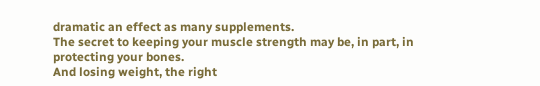dramatic an effect as many supplements.
The secret to keeping your muscle strength may be, in part, in protecting your bones.
And losing weight, the right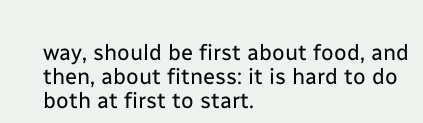way, should be first about food, and then, about fitness: it is hard to do both at first to start.